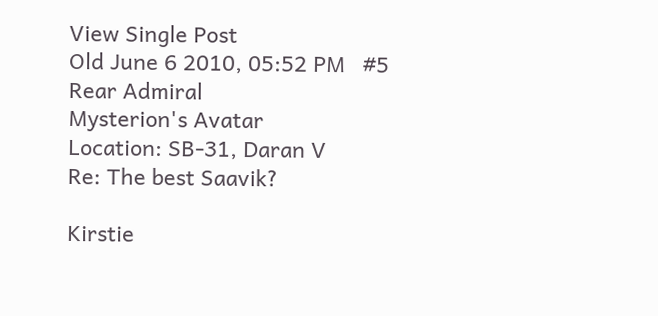View Single Post
Old June 6 2010, 05:52 PM   #5
Rear Admiral
Mysterion's Avatar
Location: SB-31, Daran V
Re: The best Saavik?

Kirstie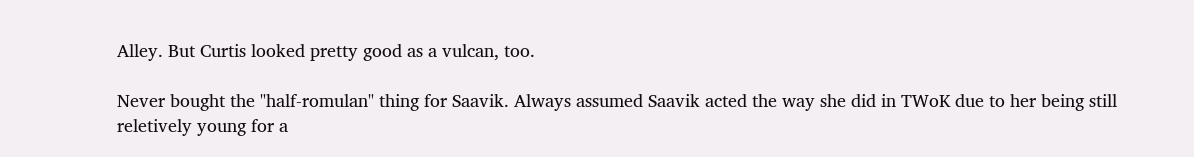Alley. But Curtis looked pretty good as a vulcan, too.

Never bought the "half-romulan" thing for Saavik. Always assumed Saavik acted the way she did in TWoK due to her being still reletively young for a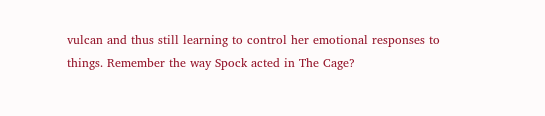vulcan and thus still learning to control her emotional responses to things. Remember the way Spock acted in The Cage?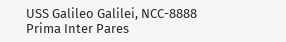USS Galileo Galilei, NCC-8888
Prima Inter Pares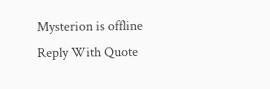Mysterion is offline   Reply With Quote